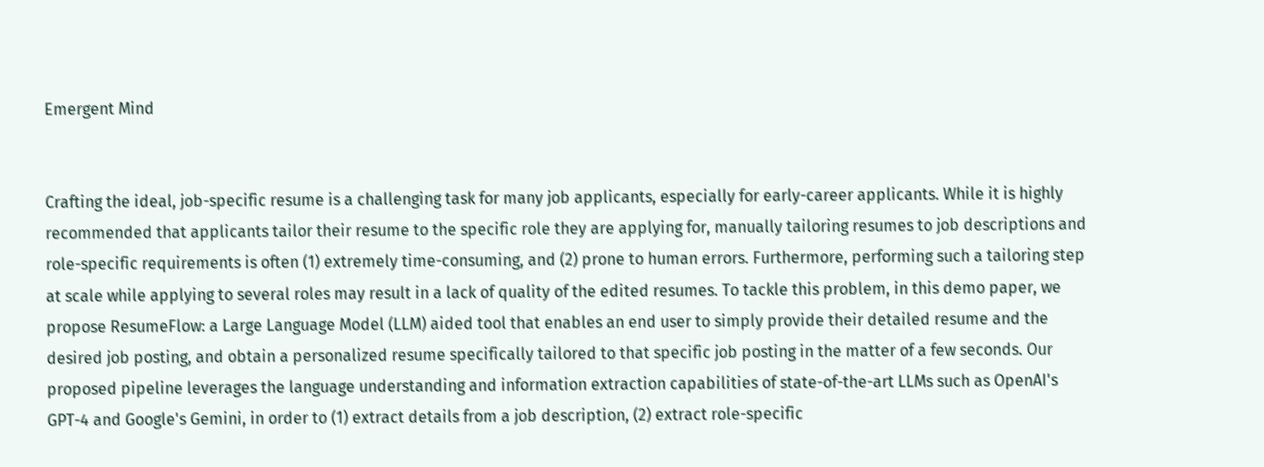Emergent Mind


Crafting the ideal, job-specific resume is a challenging task for many job applicants, especially for early-career applicants. While it is highly recommended that applicants tailor their resume to the specific role they are applying for, manually tailoring resumes to job descriptions and role-specific requirements is often (1) extremely time-consuming, and (2) prone to human errors. Furthermore, performing such a tailoring step at scale while applying to several roles may result in a lack of quality of the edited resumes. To tackle this problem, in this demo paper, we propose ResumeFlow: a Large Language Model (LLM) aided tool that enables an end user to simply provide their detailed resume and the desired job posting, and obtain a personalized resume specifically tailored to that specific job posting in the matter of a few seconds. Our proposed pipeline leverages the language understanding and information extraction capabilities of state-of-the-art LLMs such as OpenAI's GPT-4 and Google's Gemini, in order to (1) extract details from a job description, (2) extract role-specific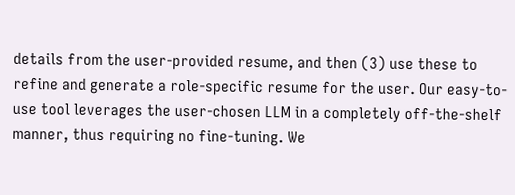details from the user-provided resume, and then (3) use these to refine and generate a role-specific resume for the user. Our easy-to-use tool leverages the user-chosen LLM in a completely off-the-shelf manner, thus requiring no fine-tuning. We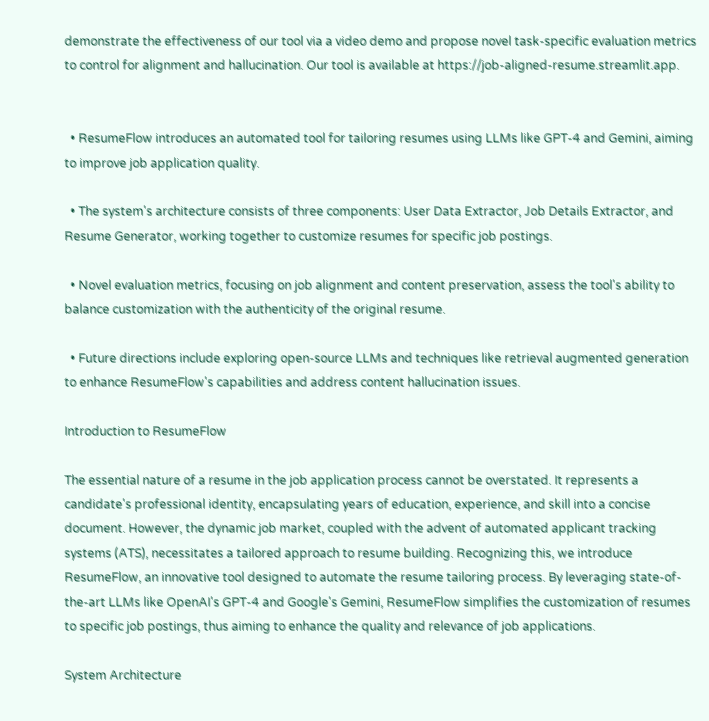demonstrate the effectiveness of our tool via a video demo and propose novel task-specific evaluation metrics to control for alignment and hallucination. Our tool is available at https://job-aligned-resume.streamlit.app.


  • ResumeFlow introduces an automated tool for tailoring resumes using LLMs like GPT-4 and Gemini, aiming to improve job application quality.

  • The system's architecture consists of three components: User Data Extractor, Job Details Extractor, and Resume Generator, working together to customize resumes for specific job postings.

  • Novel evaluation metrics, focusing on job alignment and content preservation, assess the tool's ability to balance customization with the authenticity of the original resume.

  • Future directions include exploring open-source LLMs and techniques like retrieval augmented generation to enhance ResumeFlow's capabilities and address content hallucination issues.

Introduction to ResumeFlow

The essential nature of a resume in the job application process cannot be overstated. It represents a candidate's professional identity, encapsulating years of education, experience, and skill into a concise document. However, the dynamic job market, coupled with the advent of automated applicant tracking systems (ATS), necessitates a tailored approach to resume building. Recognizing this, we introduce ResumeFlow, an innovative tool designed to automate the resume tailoring process. By leveraging state-of-the-art LLMs like OpenAI's GPT-4 and Google's Gemini, ResumeFlow simplifies the customization of resumes to specific job postings, thus aiming to enhance the quality and relevance of job applications.

System Architecture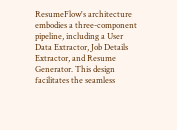ResumeFlow's architecture embodies a three-component pipeline, including a User Data Extractor, Job Details Extractor, and Resume Generator. This design facilitates the seamless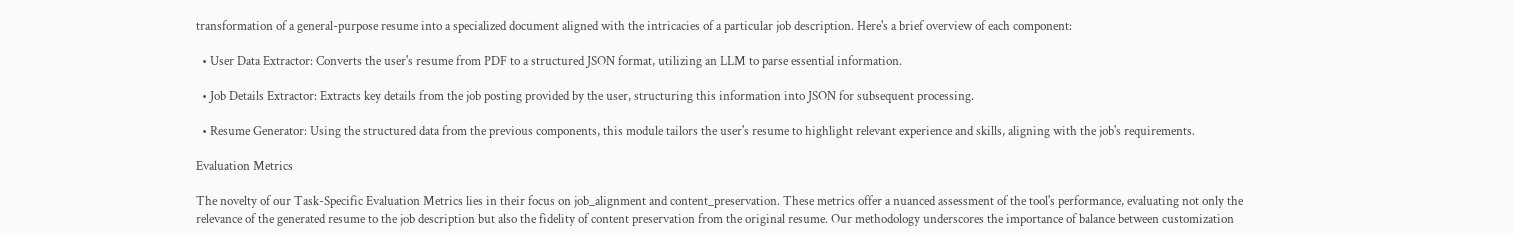transformation of a general-purpose resume into a specialized document aligned with the intricacies of a particular job description. Here's a brief overview of each component:

  • User Data Extractor: Converts the user's resume from PDF to a structured JSON format, utilizing an LLM to parse essential information.

  • Job Details Extractor: Extracts key details from the job posting provided by the user, structuring this information into JSON for subsequent processing.

  • Resume Generator: Using the structured data from the previous components, this module tailors the user's resume to highlight relevant experience and skills, aligning with the job's requirements.

Evaluation Metrics

The novelty of our Task-Specific Evaluation Metrics lies in their focus on job_alignment and content_preservation. These metrics offer a nuanced assessment of the tool's performance, evaluating not only the relevance of the generated resume to the job description but also the fidelity of content preservation from the original resume. Our methodology underscores the importance of balance between customization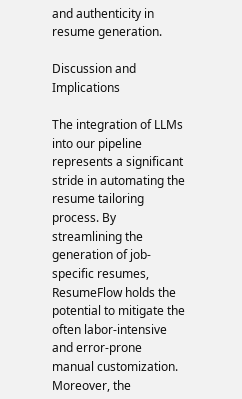and authenticity in resume generation.

Discussion and Implications

The integration of LLMs into our pipeline represents a significant stride in automating the resume tailoring process. By streamlining the generation of job-specific resumes, ResumeFlow holds the potential to mitigate the often labor-intensive and error-prone manual customization. Moreover, the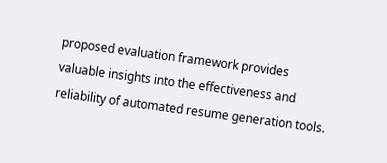proposed evaluation framework provides valuable insights into the effectiveness and reliability of automated resume generation tools.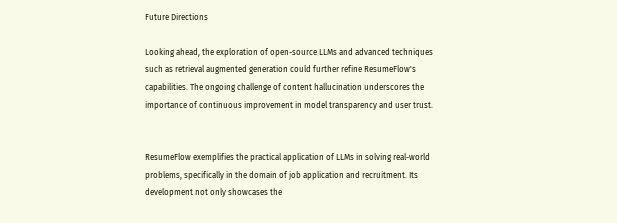Future Directions

Looking ahead, the exploration of open-source LLMs and advanced techniques such as retrieval augmented generation could further refine ResumeFlow's capabilities. The ongoing challenge of content hallucination underscores the importance of continuous improvement in model transparency and user trust.


ResumeFlow exemplifies the practical application of LLMs in solving real-world problems, specifically in the domain of job application and recruitment. Its development not only showcases the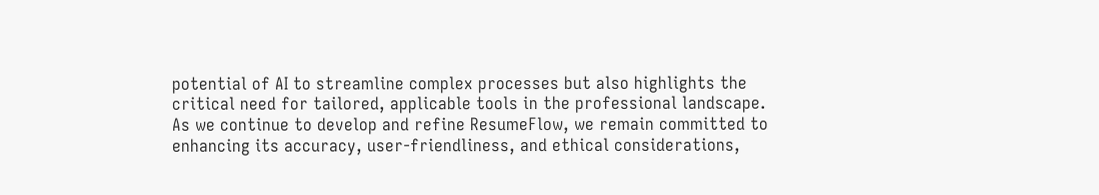potential of AI to streamline complex processes but also highlights the critical need for tailored, applicable tools in the professional landscape. As we continue to develop and refine ResumeFlow, we remain committed to enhancing its accuracy, user-friendliness, and ethical considerations,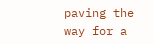paving the way for a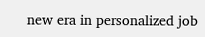new era in personalized job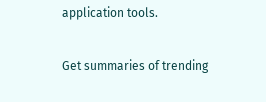application tools.

Get summaries of trending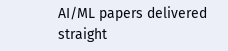AI/ML papers delivered straight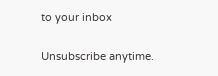to your inbox

Unsubscribe anytime.